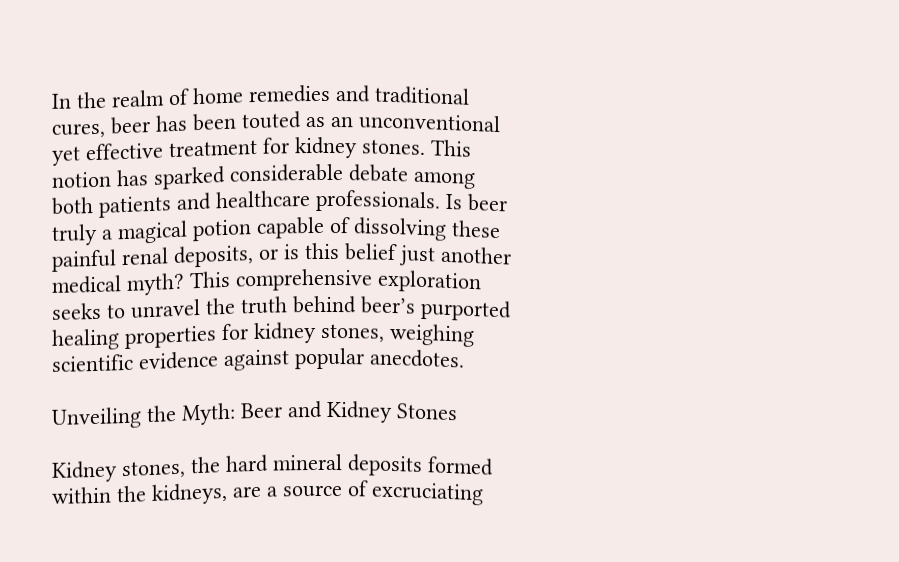In the realm of home remedies and traditional cures, beer has been touted as an unconventional yet effective treatment for kidney stones. This notion has sparked considerable debate among both patients and healthcare professionals. Is beer truly a magical potion capable of dissolving these painful renal deposits, or is this belief just another medical myth? This comprehensive exploration seeks to unravel the truth behind beer’s purported healing properties for kidney stones, weighing scientific evidence against popular anecdotes.

Unveiling the Myth: Beer and Kidney Stones

Kidney stones, the hard mineral deposits formed within the kidneys, are a source of excruciating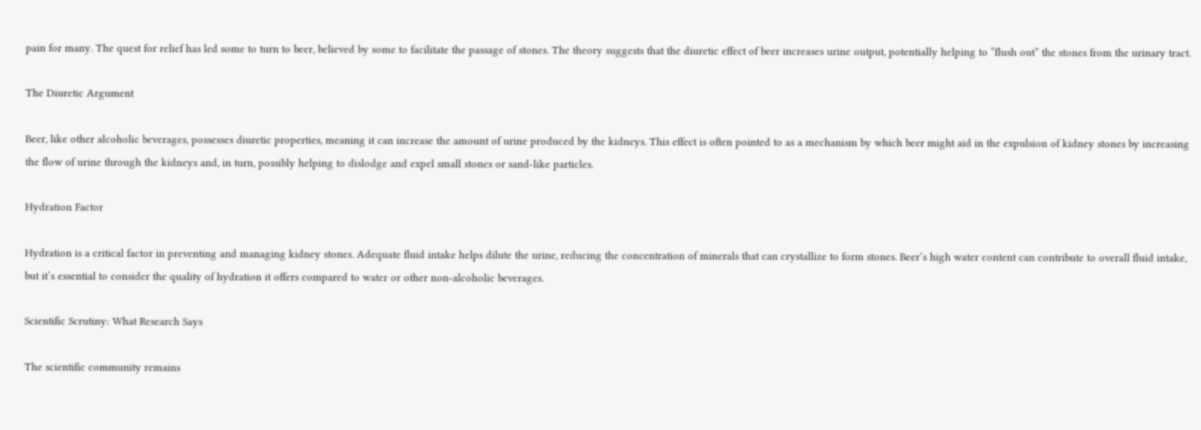pain for many. The quest for relief has led some to turn to beer, believed by some to facilitate the passage of stones. The theory suggests that the diuretic effect of beer increases urine output, potentially helping to “flush out” the stones from the urinary tract.

The Diuretic Argument

Beer, like other alcoholic beverages, possesses diuretic properties, meaning it can increase the amount of urine produced by the kidneys. This effect is often pointed to as a mechanism by which beer might aid in the expulsion of kidney stones by increasing the flow of urine through the kidneys and, in turn, possibly helping to dislodge and expel small stones or sand-like particles.

Hydration Factor

Hydration is a critical factor in preventing and managing kidney stones. Adequate fluid intake helps dilute the urine, reducing the concentration of minerals that can crystallize to form stones. Beer’s high water content can contribute to overall fluid intake, but it’s essential to consider the quality of hydration it offers compared to water or other non-alcoholic beverages.

Scientific Scrutiny: What Research Says

The scientific community remains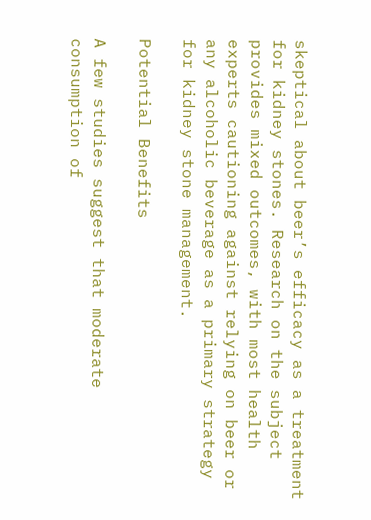skeptical about beer’s efficacy as a treatment for kidney stones. Research on the subject provides mixed outcomes, with most health experts cautioning against relying on beer or any alcoholic beverage as a primary strategy for kidney stone management.

Potential Benefits

A few studies suggest that moderate consumption of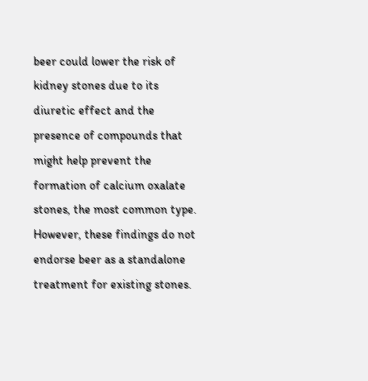beer could lower the risk of kidney stones due to its diuretic effect and the presence of compounds that might help prevent the formation of calcium oxalate stones, the most common type. However, these findings do not endorse beer as a standalone treatment for existing stones.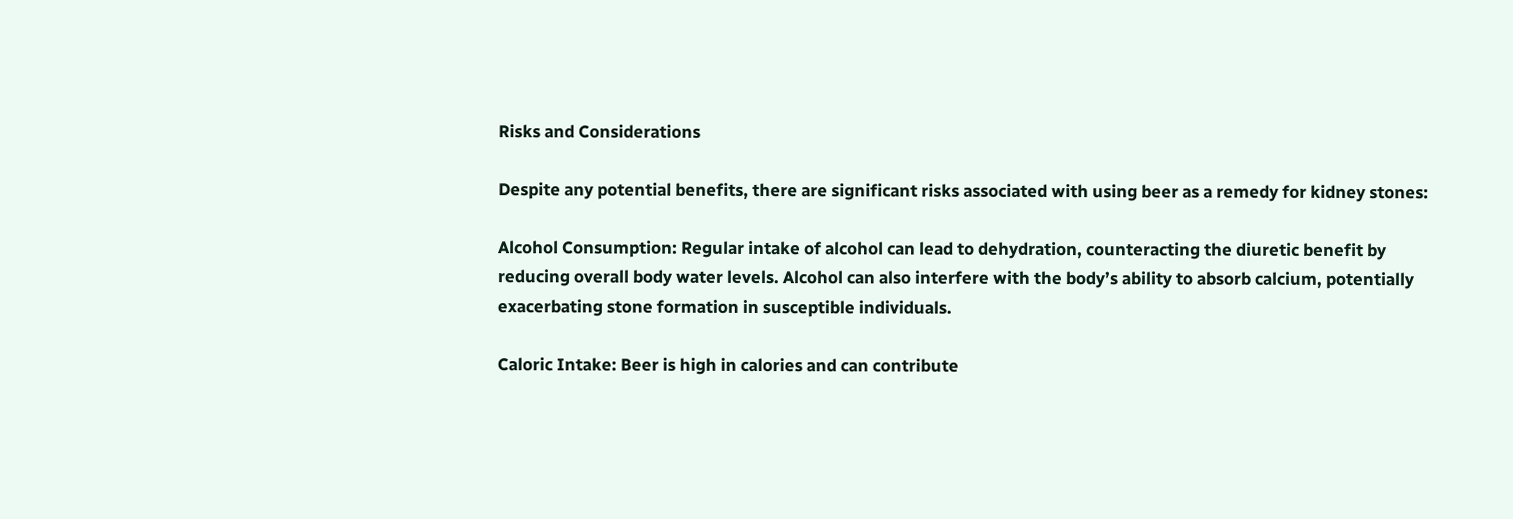Risks and Considerations

Despite any potential benefits, there are significant risks associated with using beer as a remedy for kidney stones:

Alcohol Consumption: Regular intake of alcohol can lead to dehydration, counteracting the diuretic benefit by reducing overall body water levels. Alcohol can also interfere with the body’s ability to absorb calcium, potentially exacerbating stone formation in susceptible individuals.

Caloric Intake: Beer is high in calories and can contribute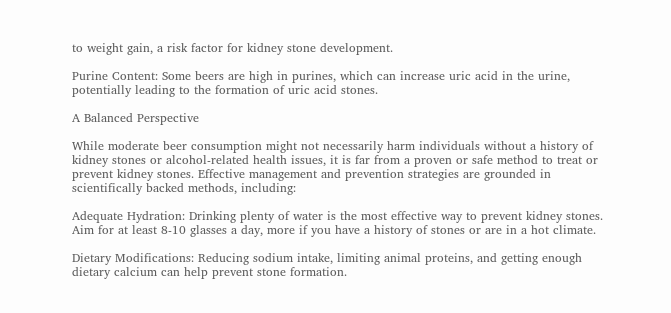to weight gain, a risk factor for kidney stone development.

Purine Content: Some beers are high in purines, which can increase uric acid in the urine, potentially leading to the formation of uric acid stones.

A Balanced Perspective

While moderate beer consumption might not necessarily harm individuals without a history of kidney stones or alcohol-related health issues, it is far from a proven or safe method to treat or prevent kidney stones. Effective management and prevention strategies are grounded in scientifically backed methods, including:

Adequate Hydration: Drinking plenty of water is the most effective way to prevent kidney stones. Aim for at least 8-10 glasses a day, more if you have a history of stones or are in a hot climate.

Dietary Modifications: Reducing sodium intake, limiting animal proteins, and getting enough dietary calcium can help prevent stone formation.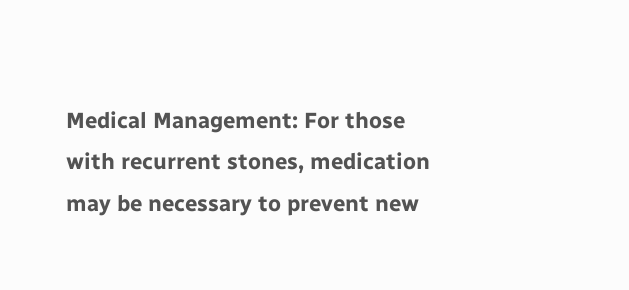Medical Management: For those with recurrent stones, medication may be necessary to prevent new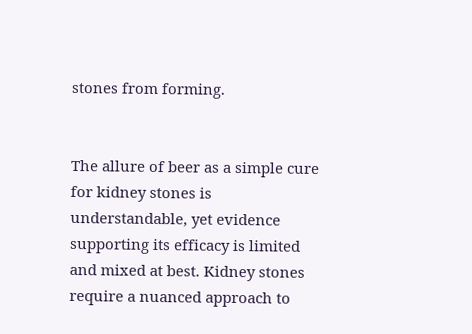stones from forming.


The allure of beer as a simple cure for kidney stones is understandable, yet evidence supporting its efficacy is limited and mixed at best. Kidney stones require a nuanced approach to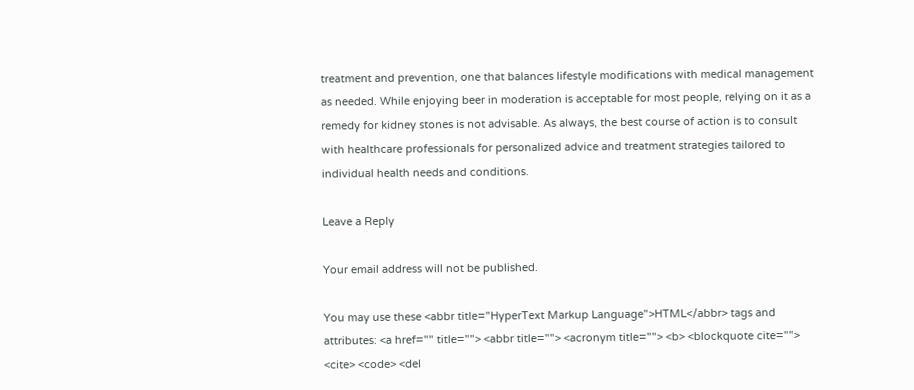treatment and prevention, one that balances lifestyle modifications with medical management as needed. While enjoying beer in moderation is acceptable for most people, relying on it as a remedy for kidney stones is not advisable. As always, the best course of action is to consult with healthcare professionals for personalized advice and treatment strategies tailored to individual health needs and conditions.

Leave a Reply

Your email address will not be published.

You may use these <abbr title="HyperText Markup Language">HTML</abbr> tags and attributes: <a href="" title=""> <abbr title=""> <acronym title=""> <b> <blockquote cite=""> <cite> <code> <del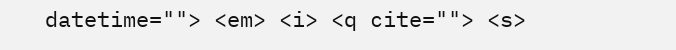datetime=""> <em> <i> <q cite=""> <s>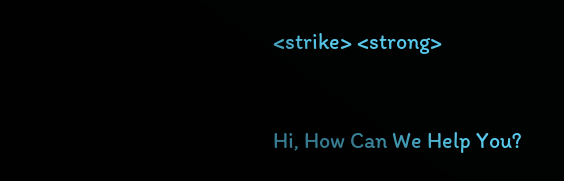<strike> <strong>


Hi, How Can We Help You?